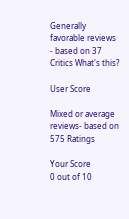Generally favorable reviews - based on 37 Critics What's this?

User Score

Mixed or average reviews- based on 575 Ratings

Your Score
0 out of 10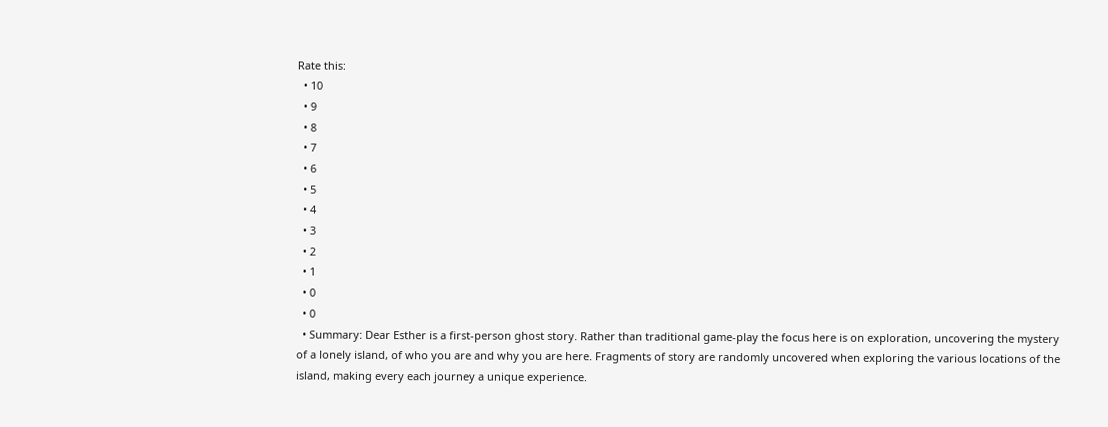Rate this:
  • 10
  • 9
  • 8
  • 7
  • 6
  • 5
  • 4
  • 3
  • 2
  • 1
  • 0
  • 0
  • Summary: Dear Esther is a first-person ghost story. Rather than traditional game-play the focus here is on exploration, uncovering the mystery of a lonely island, of who you are and why you are here. Fragments of story are randomly uncovered when exploring the various locations of the island, making every each journey a unique experience.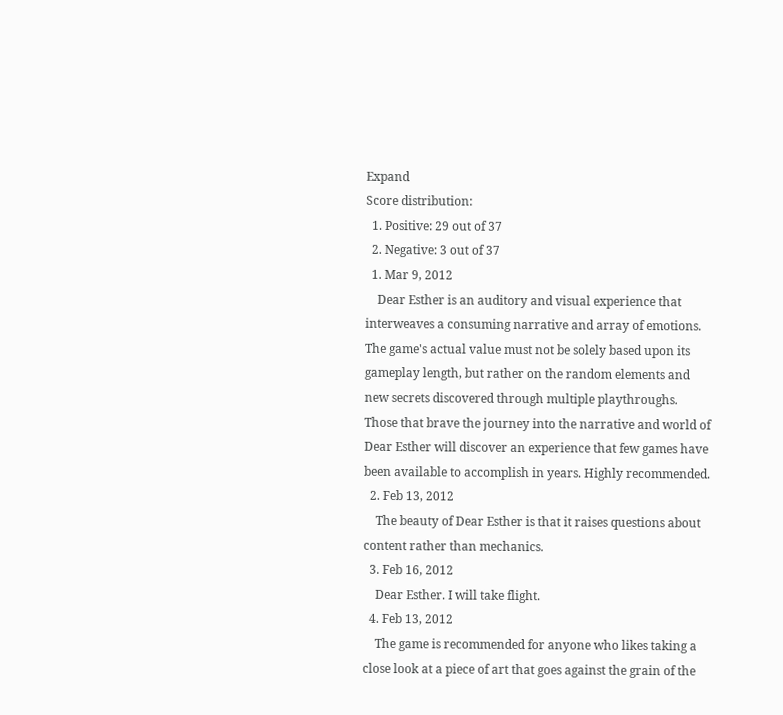Expand
Score distribution:
  1. Positive: 29 out of 37
  2. Negative: 3 out of 37
  1. Mar 9, 2012
    Dear Esther is an auditory and visual experience that interweaves a consuming narrative and array of emotions. The game's actual value must not be solely based upon its gameplay length, but rather on the random elements and new secrets discovered through multiple playthroughs. Those that brave the journey into the narrative and world of Dear Esther will discover an experience that few games have been available to accomplish in years. Highly recommended.
  2. Feb 13, 2012
    The beauty of Dear Esther is that it raises questions about content rather than mechanics.
  3. Feb 16, 2012
    Dear Esther. I will take flight.
  4. Feb 13, 2012
    The game is recommended for anyone who likes taking a close look at a piece of art that goes against the grain of the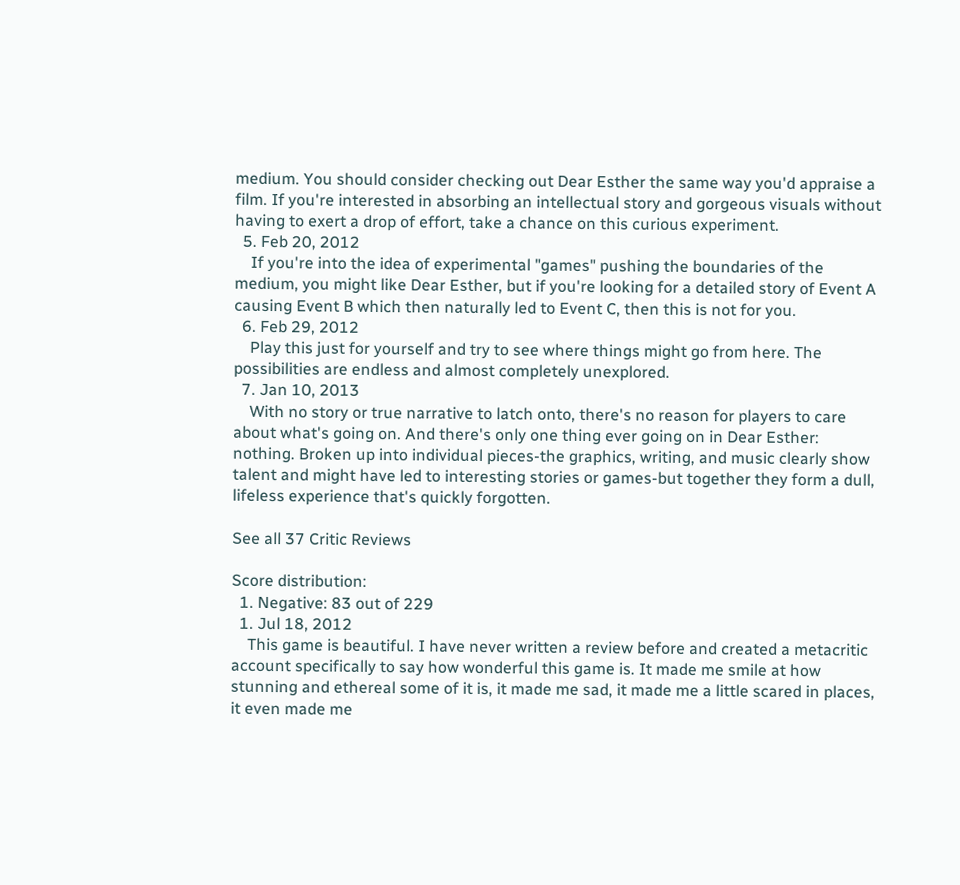medium. You should consider checking out Dear Esther the same way you'd appraise a film. If you're interested in absorbing an intellectual story and gorgeous visuals without having to exert a drop of effort, take a chance on this curious experiment.
  5. Feb 20, 2012
    If you're into the idea of experimental "games" pushing the boundaries of the medium, you might like Dear Esther, but if you're looking for a detailed story of Event A causing Event B which then naturally led to Event C, then this is not for you.
  6. Feb 29, 2012
    Play this just for yourself and try to see where things might go from here. The possibilities are endless and almost completely unexplored.
  7. Jan 10, 2013
    With no story or true narrative to latch onto, there's no reason for players to care about what's going on. And there's only one thing ever going on in Dear Esther: nothing. Broken up into individual pieces-the graphics, writing, and music clearly show talent and might have led to interesting stories or games-but together they form a dull, lifeless experience that's quickly forgotten.

See all 37 Critic Reviews

Score distribution:
  1. Negative: 83 out of 229
  1. Jul 18, 2012
    This game is beautiful. I have never written a review before and created a metacritic account specifically to say how wonderful this game is. It made me smile at how stunning and ethereal some of it is, it made me sad, it made me a little scared in places, it even made me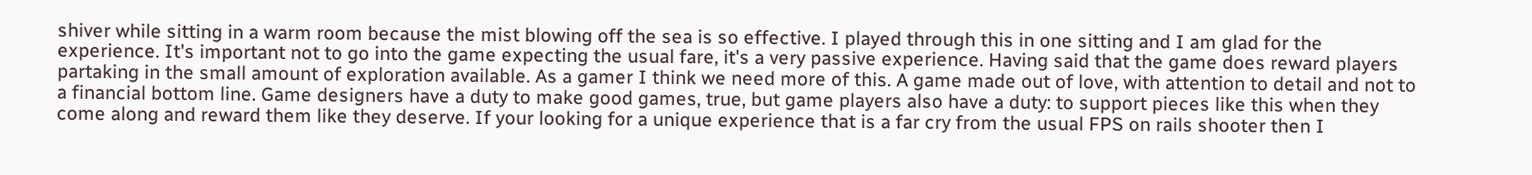shiver while sitting in a warm room because the mist blowing off the sea is so effective. I played through this in one sitting and I am glad for the experience. It's important not to go into the game expecting the usual fare, it's a very passive experience. Having said that the game does reward players partaking in the small amount of exploration available. As a gamer I think we need more of this. A game made out of love, with attention to detail and not to a financial bottom line. Game designers have a duty to make good games, true, but game players also have a duty: to support pieces like this when they come along and reward them like they deserve. If your looking for a unique experience that is a far cry from the usual FPS on rails shooter then I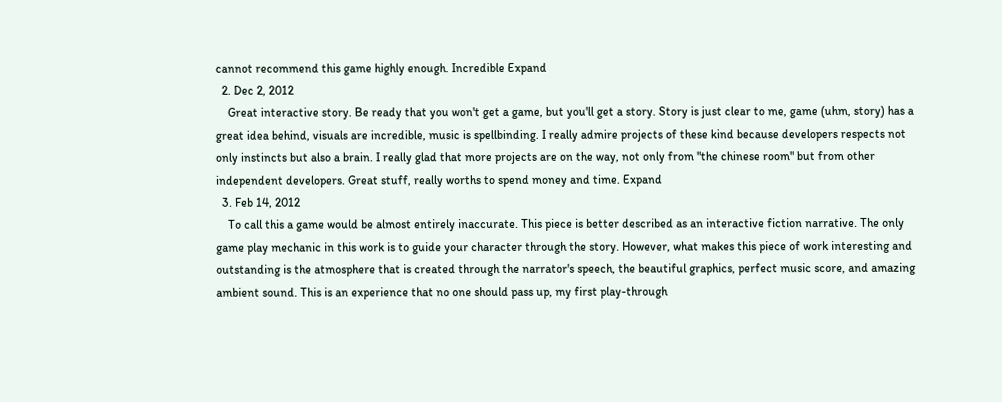cannot recommend this game highly enough. Incredible Expand
  2. Dec 2, 2012
    Great interactive story. Be ready that you won't get a game, but you'll get a story. Story is just clear to me, game (uhm, story) has a great idea behind, visuals are incredible, music is spellbinding. I really admire projects of these kind because developers respects not only instincts but also a brain. I really glad that more projects are on the way, not only from "the chinese room" but from other independent developers. Great stuff, really worths to spend money and time. Expand
  3. Feb 14, 2012
    To call this a game would be almost entirely inaccurate. This piece is better described as an interactive fiction narrative. The only game play mechanic in this work is to guide your character through the story. However, what makes this piece of work interesting and outstanding is the atmosphere that is created through the narrator's speech, the beautiful graphics, perfect music score, and amazing ambient sound. This is an experience that no one should pass up, my first play-through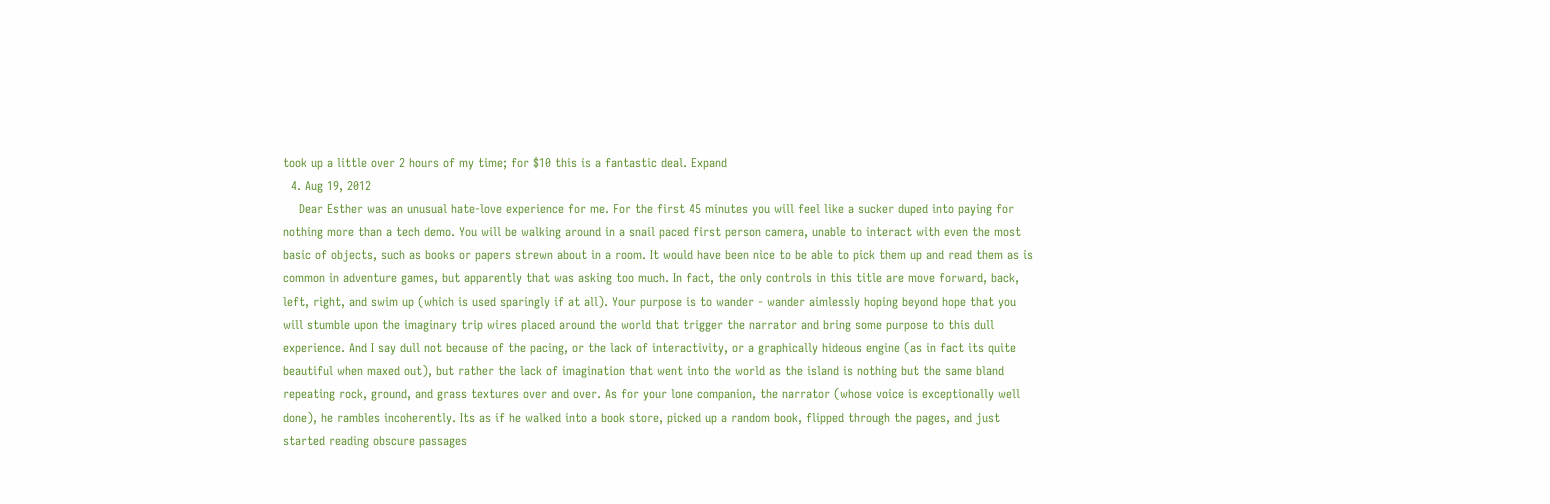took up a little over 2 hours of my time; for $10 this is a fantastic deal. Expand
  4. Aug 19, 2012
    Dear Esther was an unusual hate-love experience for me. For the first 45 minutes you will feel like a sucker duped into paying for nothing more than a tech demo. You will be walking around in a snail paced first person camera, unable to interact with even the most basic of objects, such as books or papers strewn about in a room. It would have been nice to be able to pick them up and read them as is common in adventure games, but apparently that was asking too much. In fact, the only controls in this title are move forward, back, left, right, and swim up (which is used sparingly if at all). Your purpose is to wander - wander aimlessly hoping beyond hope that you will stumble upon the imaginary trip wires placed around the world that trigger the narrator and bring some purpose to this dull experience. And I say dull not because of the pacing, or the lack of interactivity, or a graphically hideous engine (as in fact its quite beautiful when maxed out), but rather the lack of imagination that went into the world as the island is nothing but the same bland repeating rock, ground, and grass textures over and over. As for your lone companion, the narrator (whose voice is exceptionally well done), he rambles incoherently. Its as if he walked into a book store, picked up a random book, flipped through the pages, and just started reading obscure passages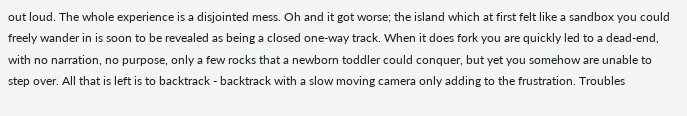out loud. The whole experience is a disjointed mess. Oh and it got worse; the island which at first felt like a sandbox you could freely wander in is soon to be revealed as being a closed one-way track. When it does fork you are quickly led to a dead-end, with no narration, no purpose, only a few rocks that a newborn toddler could conquer, but yet you somehow are unable to step over. All that is left is to backtrack - backtrack with a slow moving camera only adding to the frustration. Troubles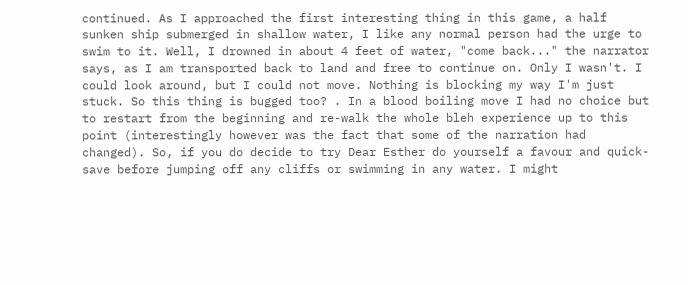continued. As I approached the first interesting thing in this game, a half sunken ship submerged in shallow water, I like any normal person had the urge to swim to it. Well, I drowned in about 4 feet of water, "come back..." the narrator says, as I am transported back to land and free to continue on. Only I wasn't. I could look around, but I could not move. Nothing is blocking my way I'm just stuck. So this thing is bugged too? . In a blood boiling move I had no choice but to restart from the beginning and re-walk the whole bleh experience up to this point (interestingly however was the fact that some of the narration had changed). So, if you do decide to try Dear Esther do yourself a favour and quick-save before jumping off any cliffs or swimming in any water. I might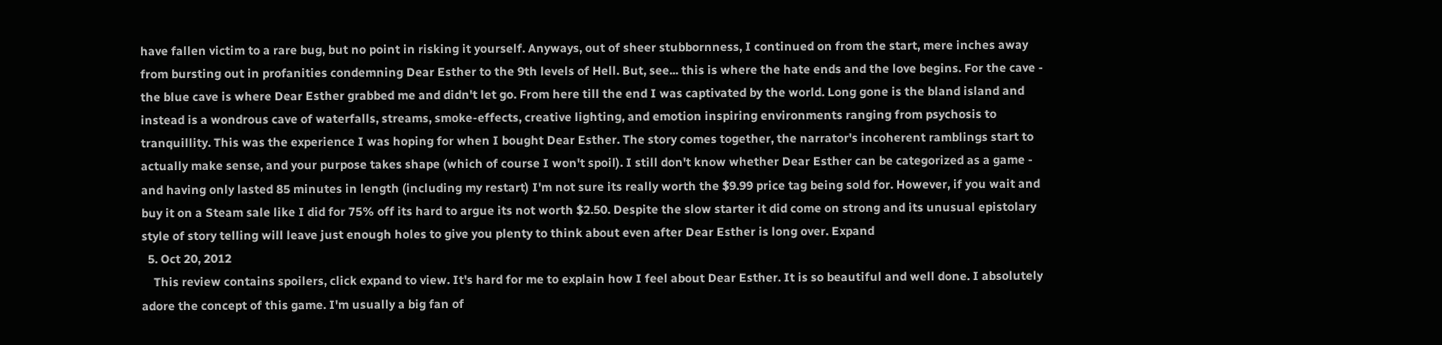have fallen victim to a rare bug, but no point in risking it yourself. Anyways, out of sheer stubbornness, I continued on from the start, mere inches away from bursting out in profanities condemning Dear Esther to the 9th levels of Hell. But, see... this is where the hate ends and the love begins. For the cave - the blue cave is where Dear Esther grabbed me and didn't let go. From here till the end I was captivated by the world. Long gone is the bland island and instead is a wondrous cave of waterfalls, streams, smoke-effects, creative lighting, and emotion inspiring environments ranging from psychosis to tranquillity. This was the experience I was hoping for when I bought Dear Esther. The story comes together, the narrator's incoherent ramblings start to actually make sense, and your purpose takes shape (which of course I won't spoil). I still don't know whether Dear Esther can be categorized as a game - and having only lasted 85 minutes in length (including my restart) I'm not sure its really worth the $9.99 price tag being sold for. However, if you wait and buy it on a Steam sale like I did for 75% off its hard to argue its not worth $2.50. Despite the slow starter it did come on strong and its unusual epistolary style of story telling will leave just enough holes to give you plenty to think about even after Dear Esther is long over. Expand
  5. Oct 20, 2012
    This review contains spoilers, click expand to view. It's hard for me to explain how I feel about Dear Esther. It is so beautiful and well done. I absolutely adore the concept of this game. I'm usually a big fan of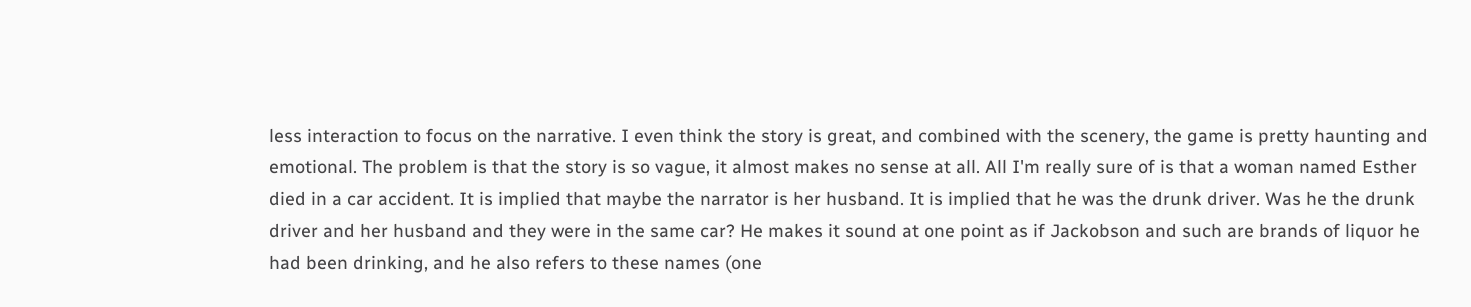less interaction to focus on the narrative. I even think the story is great, and combined with the scenery, the game is pretty haunting and emotional. The problem is that the story is so vague, it almost makes no sense at all. All I'm really sure of is that a woman named Esther died in a car accident. It is implied that maybe the narrator is her husband. It is implied that he was the drunk driver. Was he the drunk driver and her husband and they were in the same car? He makes it sound at one point as if Jackobson and such are brands of liquor he had been drinking, and he also refers to these names (one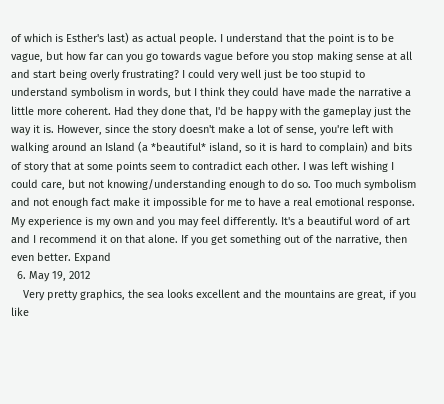of which is Esther's last) as actual people. I understand that the point is to be vague, but how far can you go towards vague before you stop making sense at all and start being overly frustrating? I could very well just be too stupid to understand symbolism in words, but I think they could have made the narrative a little more coherent. Had they done that, I'd be happy with the gameplay just the way it is. However, since the story doesn't make a lot of sense, you're left with walking around an Island (a *beautiful* island, so it is hard to complain) and bits of story that at some points seem to contradict each other. I was left wishing I could care, but not knowing/understanding enough to do so. Too much symbolism and not enough fact make it impossible for me to have a real emotional response. My experience is my own and you may feel differently. It's a beautiful word of art and I recommend it on that alone. If you get something out of the narrative, then even better. Expand
  6. May 19, 2012
    Very pretty graphics, the sea looks excellent and the mountains are great, if you like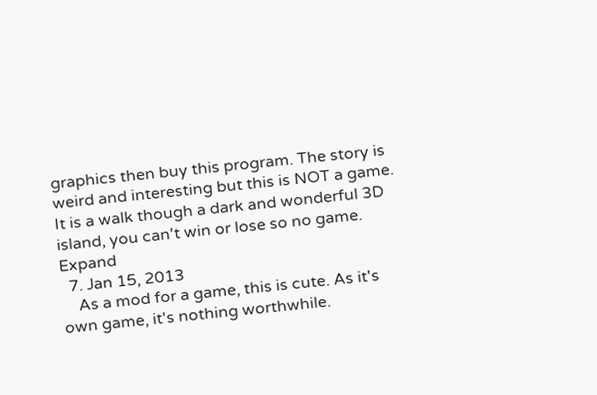graphics then buy this program. The story is weird and interesting but this is NOT a game. It is a walk though a dark and wonderful 3D island, you can't win or lose so no game. Expand
  7. Jan 15, 2013
    As a mod for a game, this is cute. As it's own game, it's nothing worthwhile.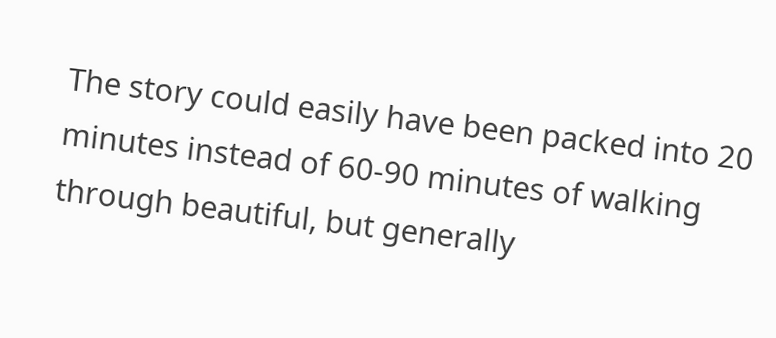The story could easily have been packed into 20 minutes instead of 60-90 minutes of walking through beautiful, but generally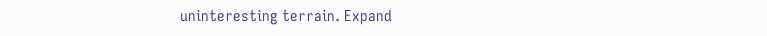uninteresting terrain. Expand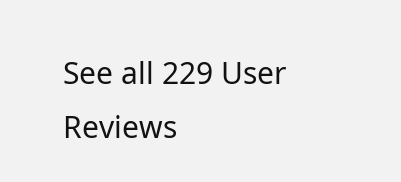See all 229 User Reviews